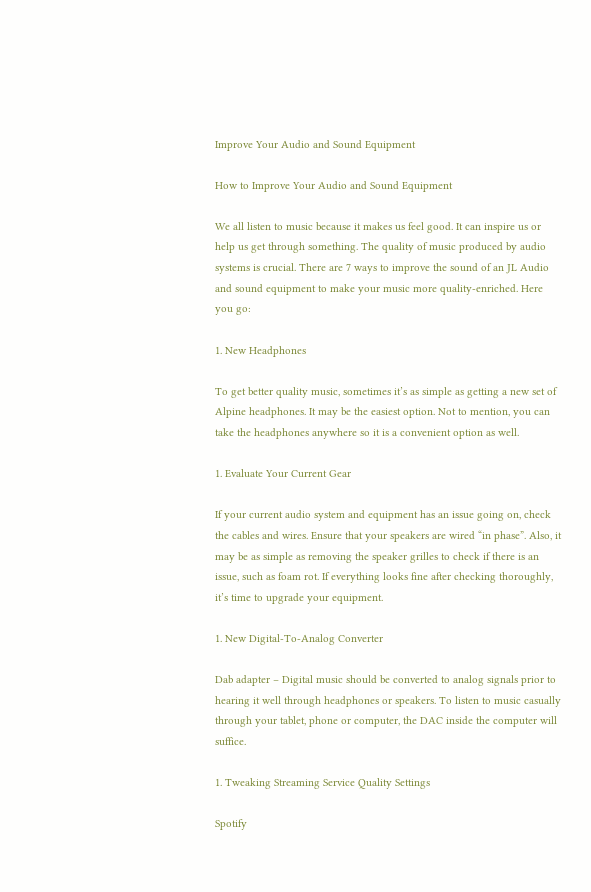Improve Your Audio and Sound Equipment

How to Improve Your Audio and Sound Equipment

We all listen to music because it makes us feel good. It can inspire us or help us get through something. The quality of music produced by audio systems is crucial. There are 7 ways to improve the sound of an JL Audio and sound equipment to make your music more quality-enriched. Here you go:

1. New Headphones

To get better quality music, sometimes it’s as simple as getting a new set of Alpine headphones. It may be the easiest option. Not to mention, you can take the headphones anywhere so it is a convenient option as well.

1. Evaluate Your Current Gear

If your current audio system and equipment has an issue going on, check the cables and wires. Ensure that your speakers are wired “in phase”. Also, it may be as simple as removing the speaker grilles to check if there is an issue, such as foam rot. If everything looks fine after checking thoroughly, it’s time to upgrade your equipment.

1. New Digital-To-Analog Converter

Dab adapter – Digital music should be converted to analog signals prior to hearing it well through headphones or speakers. To listen to music casually through your tablet, phone or computer, the DAC inside the computer will suffice.

1. Tweaking Streaming Service Quality Settings

Spotify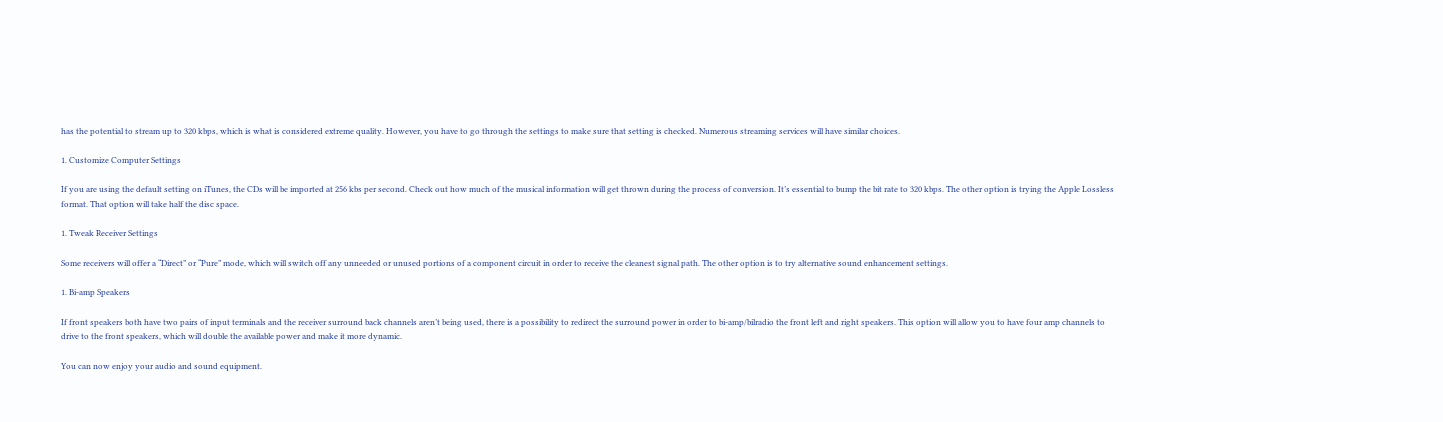has the potential to stream up to 320 kbps, which is what is considered extreme quality. However, you have to go through the settings to make sure that setting is checked. Numerous streaming services will have similar choices.

1. Customize Computer Settings

If you are using the default setting on iTunes, the CDs will be imported at 256 kbs per second. Check out how much of the musical information will get thrown during the process of conversion. It’s essential to bump the bit rate to 320 kbps. The other option is trying the Apple Lossless format. That option will take half the disc space.

1. Tweak Receiver Settings

Some receivers will offer a “Direct” or “Pure” mode, which will switch off any unneeded or unused portions of a component circuit in order to receive the cleanest signal path. The other option is to try alternative sound enhancement settings.

1. Bi-amp Speakers

If front speakers both have two pairs of input terminals and the receiver surround back channels aren’t being used, there is a possibility to redirect the surround power in order to bi-amp/bilradio the front left and right speakers. This option will allow you to have four amp channels to drive to the front speakers, which will double the available power and make it more dynamic.

You can now enjoy your audio and sound equipment.